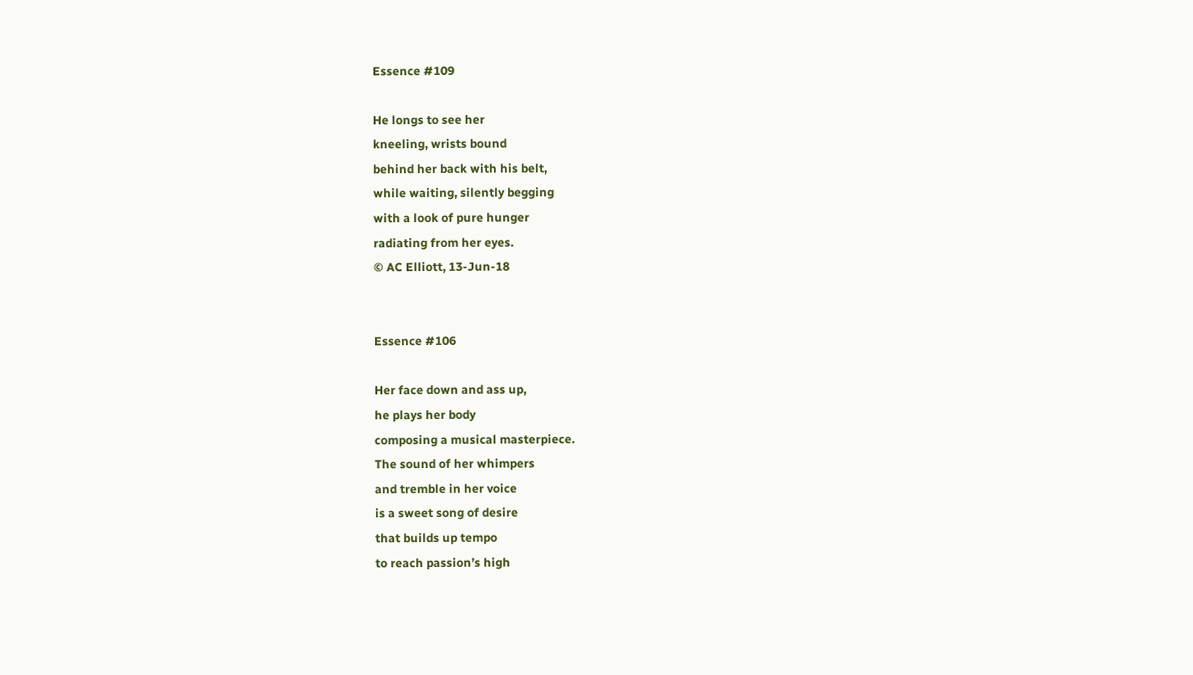Essence #109

He longs to see her
kneeling, wrists bound
behind her back with his belt,
while waiting, silently begging
with a look of pure hunger
radiating from her eyes.
© AC Elliott, 13-Jun-18


Essence #106

Her face down and ass up,
he plays her body
composing a musical masterpiece.
The sound of her whimpers
and tremble in her voice
is a sweet song of desire
that builds up tempo
to reach passion’s high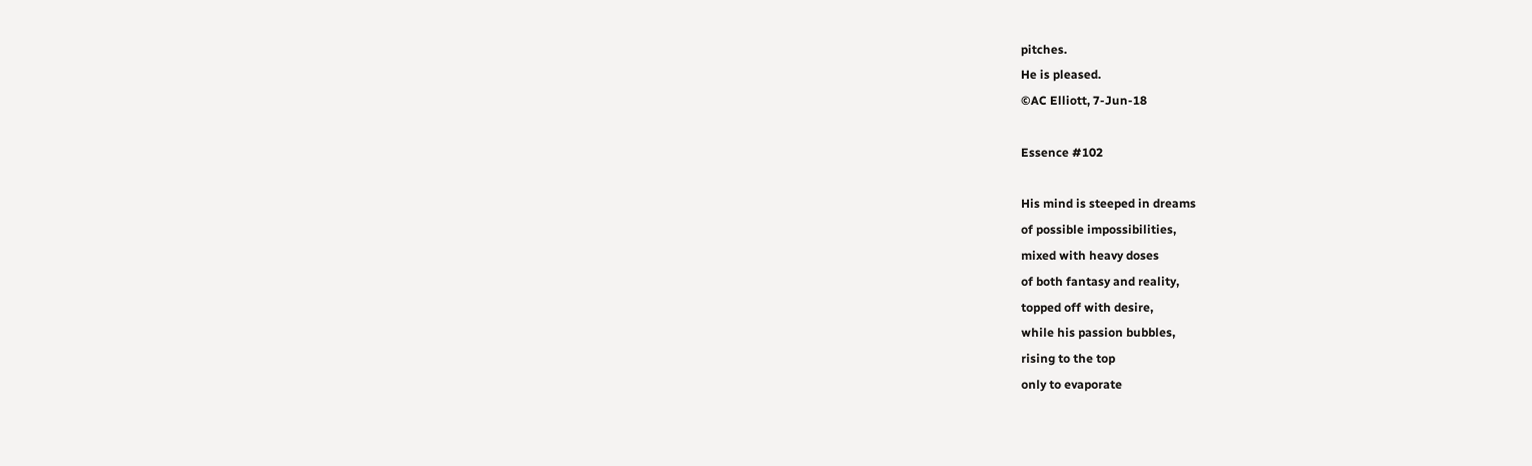pitches.
He is pleased.
©AC Elliott, 7-Jun-18

Essence #102

His mind is steeped in dreams
of possible impossibilities,
mixed with heavy doses
of both fantasy and reality,
topped off with desire,
while his passion bubbles,
rising to the top
only to evaporate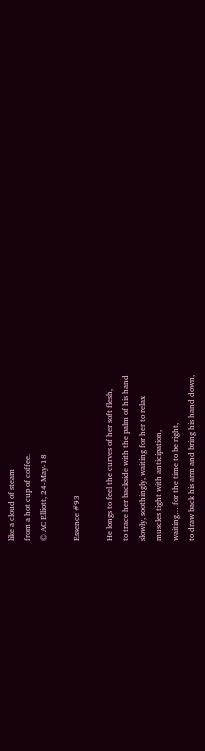like a cloud of steam
from a hot cup of coffee.
© AC Elliott, 24-May-18

Essence #93

He longs to feel the curves of her soft flesh,
to trace her backside with the palm of his hand
slowly, soothingly, waiting for her to relax
muscles tight with anticipation,
waiting… for the time to be right,
to draw back his arm and bring his hand down,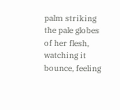palm striking the pale globes of her flesh,
watching it bounce, feeling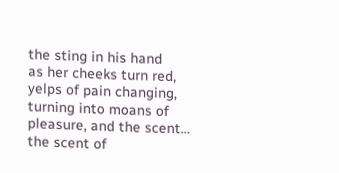the sting in his hand
as her cheeks turn red, yelps of pain changing,
turning into moans of pleasure, and the scent…
the scent of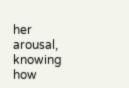her arousal, knowing how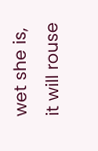wet she is,
it will rouse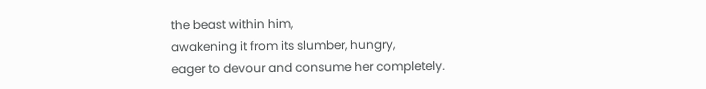the beast within him,
awakening it from its slumber, hungry,
eager to devour and consume her completely.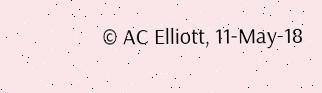© AC Elliott, 11-May-18